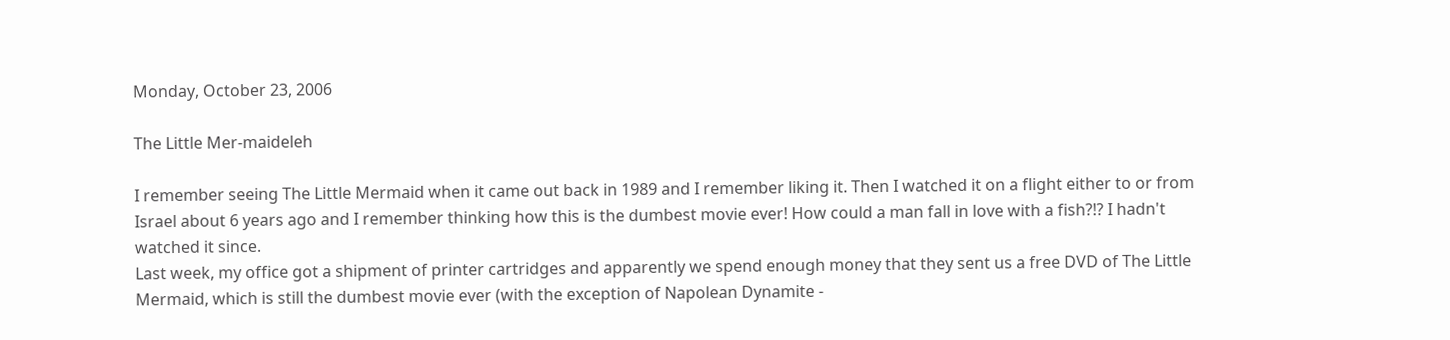Monday, October 23, 2006

The Little Mer-maideleh

I remember seeing The Little Mermaid when it came out back in 1989 and I remember liking it. Then I watched it on a flight either to or from Israel about 6 years ago and I remember thinking how this is the dumbest movie ever! How could a man fall in love with a fish?!? I hadn't watched it since.
Last week, my office got a shipment of printer cartridges and apparently we spend enough money that they sent us a free DVD of The Little Mermaid, which is still the dumbest movie ever (with the exception of Napolean Dynamite -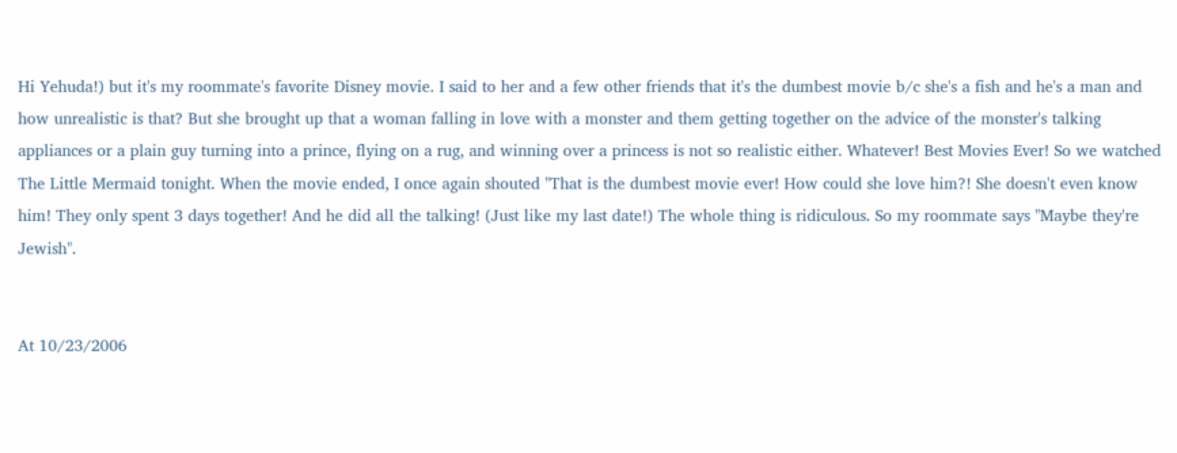Hi Yehuda!) but it's my roommate's favorite Disney movie. I said to her and a few other friends that it's the dumbest movie b/c she's a fish and he's a man and how unrealistic is that? But she brought up that a woman falling in love with a monster and them getting together on the advice of the monster's talking appliances or a plain guy turning into a prince, flying on a rug, and winning over a princess is not so realistic either. Whatever! Best Movies Ever! So we watched The Little Mermaid tonight. When the movie ended, I once again shouted "That is the dumbest movie ever! How could she love him?! She doesn't even know him! They only spent 3 days together! And he did all the talking! (Just like my last date!) The whole thing is ridiculous. So my roommate says "Maybe they're Jewish".


At 10/23/2006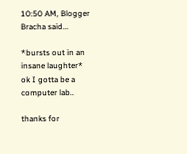10:50 AM, Blogger Bracha said...

*bursts out in an insane laughter*
ok I gotta be a computer lab..

thanks for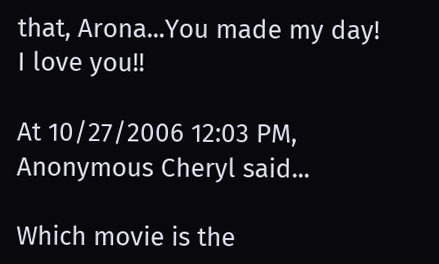that, Arona...You made my day!
I love you!!

At 10/27/2006 12:03 PM, Anonymous Cheryl said...

Which movie is the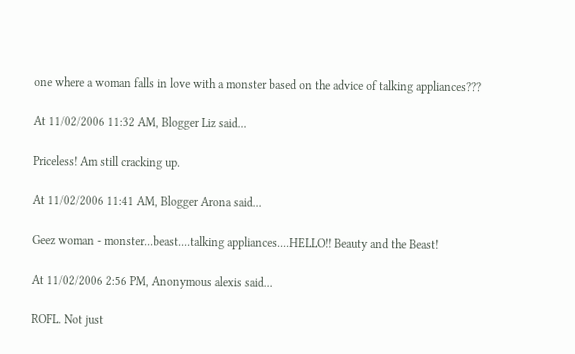one where a woman falls in love with a monster based on the advice of talking appliances???

At 11/02/2006 11:32 AM, Blogger Liz said...

Priceless! Am still cracking up.

At 11/02/2006 11:41 AM, Blogger Arona said...

Geez woman - monster...beast....talking appliances....HELLO!! Beauty and the Beast!

At 11/02/2006 2:56 PM, Anonymous alexis said...

ROFL. Not just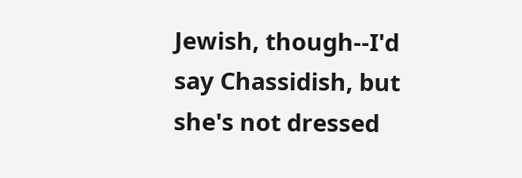Jewish, though--I'd say Chassidish, but she's not dressed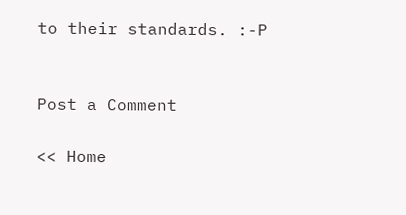to their standards. :-P


Post a Comment

<< Home